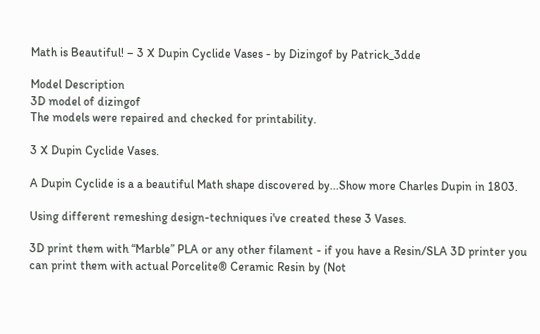Math is Beautiful! – 3 X Dupin Cyclide Vases - by Dizingof by Patrick_3dde

Model Description
3D model of dizingof
The models were repaired and checked for printability.

3 X Dupin Cyclide Vases.

A Dupin Cyclide is a a beautiful Math shape discovered by...Show more Charles Dupin in 1803.

Using different remeshing design-techniques i've created these 3 Vases.

3D print them with “Marble” PLA or any other filament - if you have a Resin/SLA 3D printer you can print them with actual Porcelite® Ceramic Resin by (Not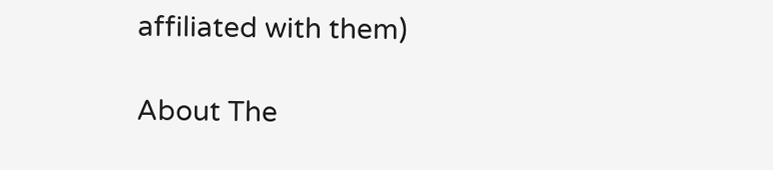affiliated with them)

About The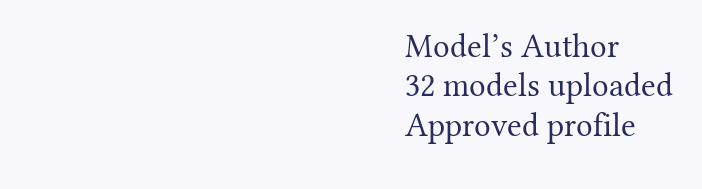Model’s Author
32 models uploaded
Approved profile